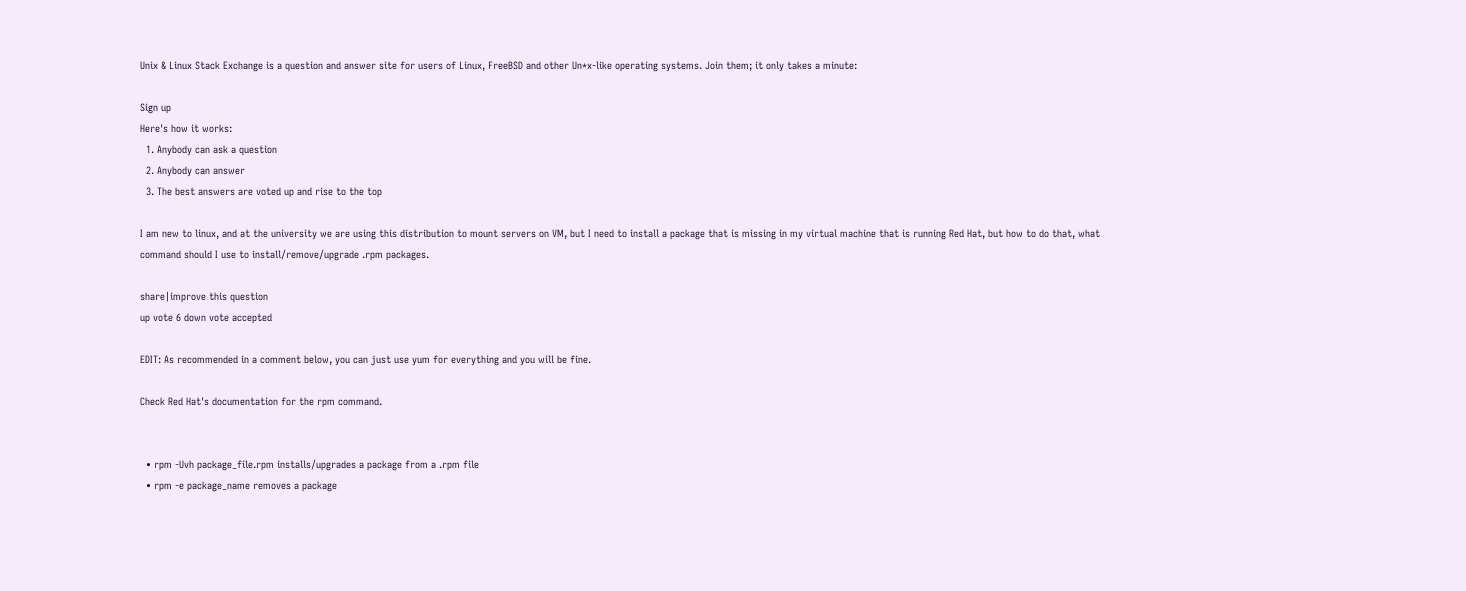Unix & Linux Stack Exchange is a question and answer site for users of Linux, FreeBSD and other Un*x-like operating systems. Join them; it only takes a minute:

Sign up
Here's how it works:
  1. Anybody can ask a question
  2. Anybody can answer
  3. The best answers are voted up and rise to the top

I am new to linux, and at the university we are using this distribution to mount servers on VM, but I need to install a package that is missing in my virtual machine that is running Red Hat, but how to do that, what command should I use to install/remove/upgrade .rpm packages.

share|improve this question
up vote 6 down vote accepted

EDIT: As recommended in a comment below, you can just use yum for everything and you will be fine.

Check Red Hat's documentation for the rpm command.


  • rpm -Uvh package_file.rpm installs/upgrades a package from a .rpm file
  • rpm -e package_name removes a package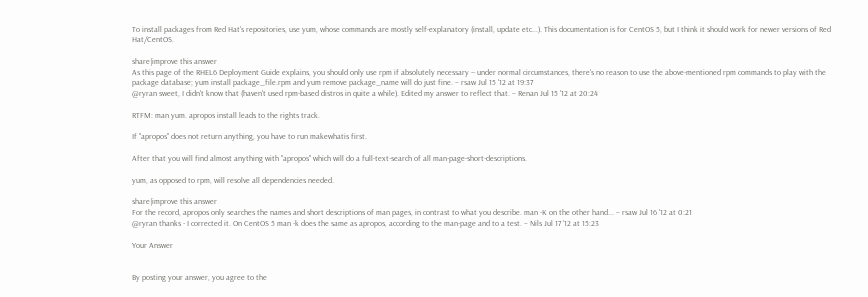To install packages from Red Hat's repositories, use yum, whose commands are mostly self-explanatory (install, update etc...). This documentation is for CentOS 5, but I think it should work for newer versions of Red Hat/CentOS.

share|improve this answer
As this page of the RHEL6 Deployment Guide explains, you should only use rpm if absolutely necessary -- under normal circumstances, there's no reason to use the above-mentioned rpm commands to play with the package database; yum install package_file.rpm and yum remove package_name will do just fine. – rsaw Jul 15 '12 at 19:37
@ryran sweet, I didn't know that (haven't used rpm-based distros in quite a while). Edited my answer to reflect that. – Renan Jul 15 '12 at 20:24

RTFM: man yum. apropos install leads to the rights track.

If "apropos" does not return anything, you have to run makewhatis first.

After that you will find almost anything with "apropos" which will do a full-text-search of all man-page-short-descriptions.

yum, as opposed to rpm, will resolve all dependencies needed.

share|improve this answer
For the record, apropos only searches the names and short descriptions of man pages, in contrast to what you describe. man -K on the other hand... – rsaw Jul 16 '12 at 0:21
@ryran thanks - I corrected it. On CentOS 5 man -k does the same as apropos, according to the man-page and to a test. – Nils Jul 17 '12 at 15:23

Your Answer


By posting your answer, you agree to the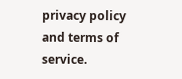privacy policy and terms of service.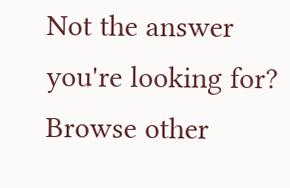Not the answer you're looking for? Browse other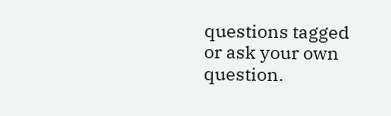questions tagged or ask your own question.